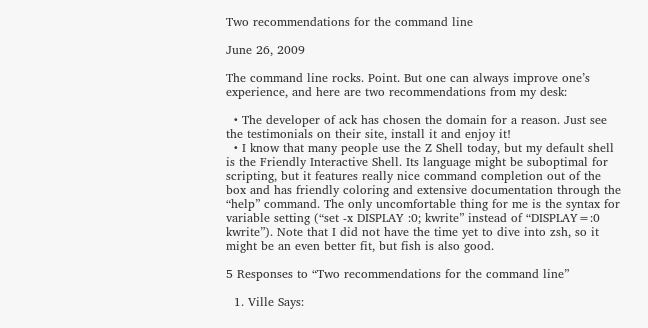Two recommendations for the command line

June 26, 2009

The command line rocks. Point. But one can always improve one’s experience, and here are two recommendations from my desk:

  • The developer of ack has chosen the domain for a reason. Just see the testimonials on their site, install it and enjoy it!
  • I know that many people use the Z Shell today, but my default shell is the Friendly Interactive Shell. Its language might be suboptimal for scripting, but it features really nice command completion out of the box and has friendly coloring and extensive documentation through the “help” command. The only uncomfortable thing for me is the syntax for variable setting (“set -x DISPLAY :0; kwrite” instead of “DISPLAY=:0 kwrite”). Note that I did not have the time yet to dive into zsh, so it might be an even better fit, but fish is also good.

5 Responses to “Two recommendations for the command line”

  1. Ville Says: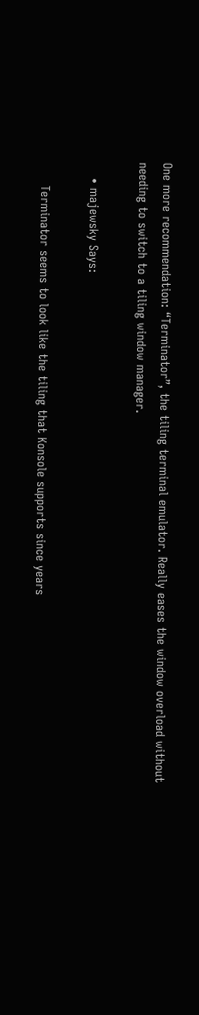One more recommendation: “Terminator”, the tiling terminal emulator. Really eases the window overload without needing to switch to a tiling window manager.

    • majewsky Says:

      Terminator seems to look like the tiling that Konsole supports since years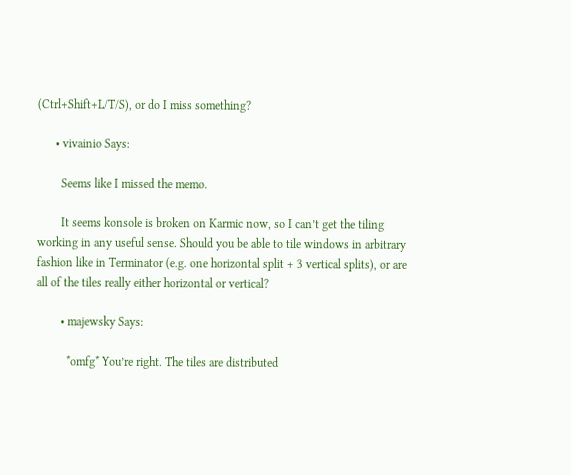(Ctrl+Shift+L/T/S), or do I miss something?

      • vivainio Says:

        Seems like I missed the memo.

        It seems konsole is broken on Karmic now, so I can’t get the tiling working in any useful sense. Should you be able to tile windows in arbitrary fashion like in Terminator (e.g. one horizontal split + 3 vertical splits), or are all of the tiles really either horizontal or vertical?

        • majewsky Says:

          *omfg* You’re right. The tiles are distributed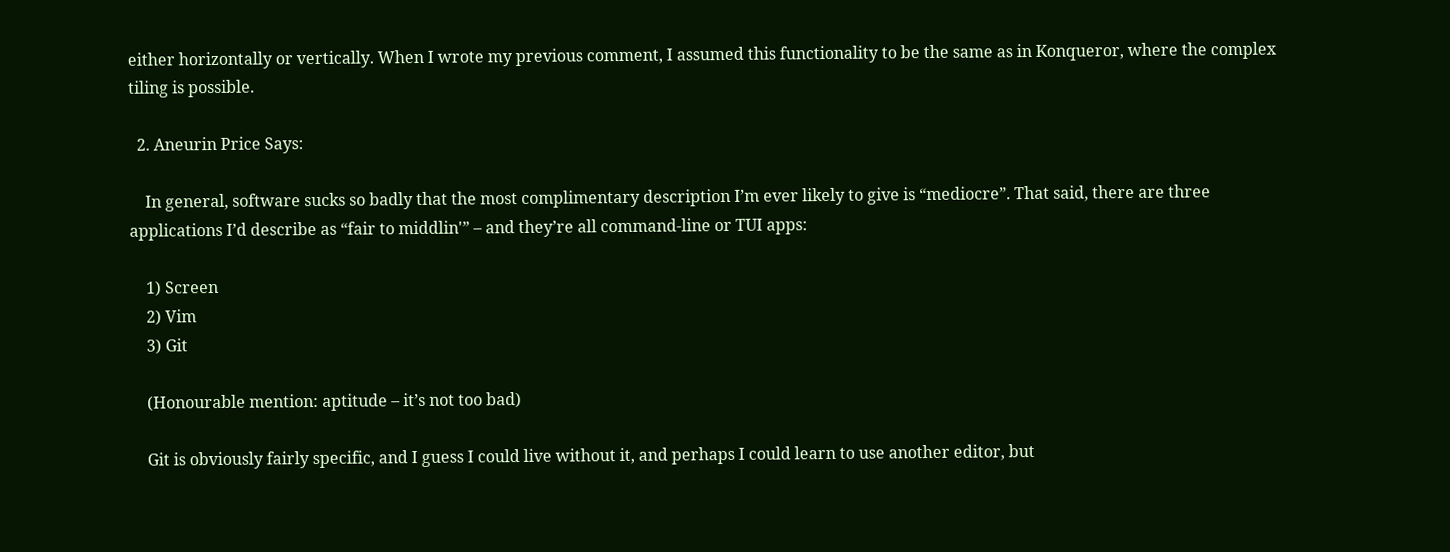either horizontally or vertically. When I wrote my previous comment, I assumed this functionality to be the same as in Konqueror, where the complex tiling is possible.

  2. Aneurin Price Says:

    In general, software sucks so badly that the most complimentary description I’m ever likely to give is “mediocre”. That said, there are three applications I’d describe as “fair to middlin'” – and they’re all command-line or TUI apps:

    1) Screen
    2) Vim
    3) Git

    (Honourable mention: aptitude – it’s not too bad)

    Git is obviously fairly specific, and I guess I could live without it, and perhaps I could learn to use another editor, but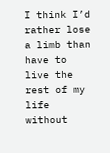I think I’d rather lose a limb than have to live the rest of my life without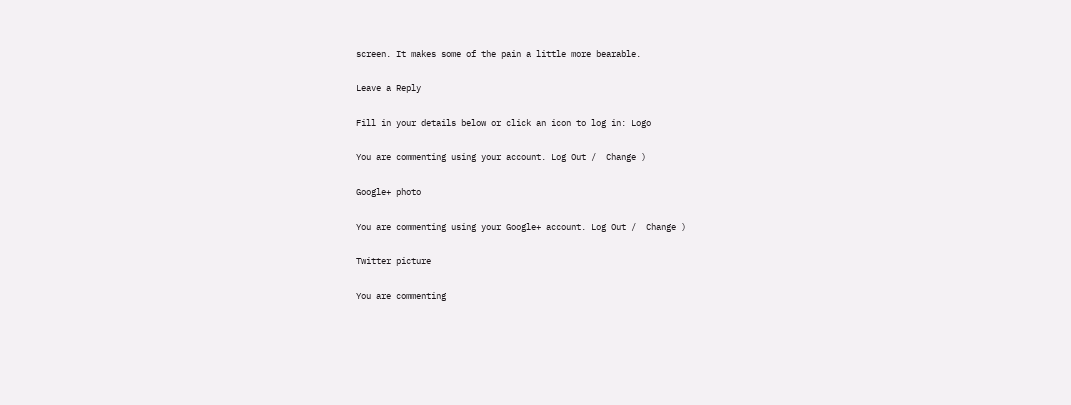screen. It makes some of the pain a little more bearable.

Leave a Reply

Fill in your details below or click an icon to log in: Logo

You are commenting using your account. Log Out /  Change )

Google+ photo

You are commenting using your Google+ account. Log Out /  Change )

Twitter picture

You are commenting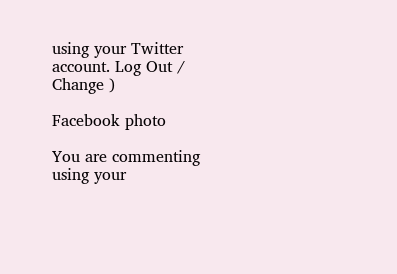using your Twitter account. Log Out /  Change )

Facebook photo

You are commenting using your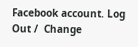Facebook account. Log Out /  Change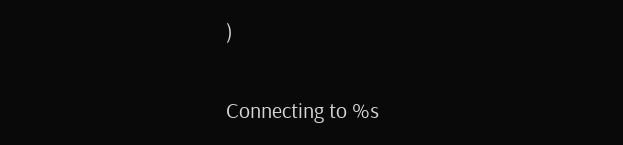)


Connecting to %s